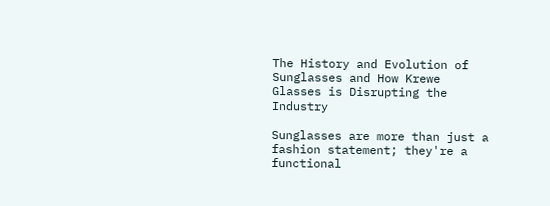The History and Evolution of Sunglasses and How Krewe Glasses is Disrupting the Industry

Sunglasses are more than just a fashion statement; they're a functional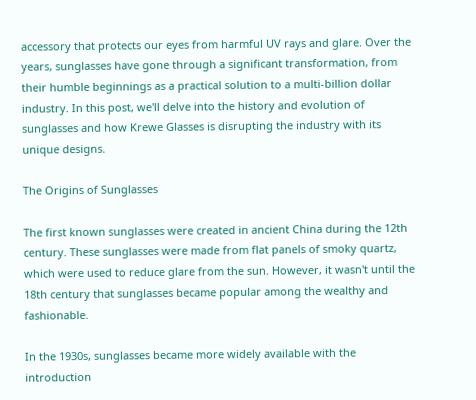accessory that protects our eyes from harmful UV rays and glare. Over the years, sunglasses have gone through a significant transformation, from their humble beginnings as a practical solution to a multi-billion dollar industry. In this post, we'll delve into the history and evolution of sunglasses and how Krewe Glasses is disrupting the industry with its unique designs.

The Origins of Sunglasses

The first known sunglasses were created in ancient China during the 12th century. These sunglasses were made from flat panels of smoky quartz, which were used to reduce glare from the sun. However, it wasn't until the 18th century that sunglasses became popular among the wealthy and fashionable.

In the 1930s, sunglasses became more widely available with the introduction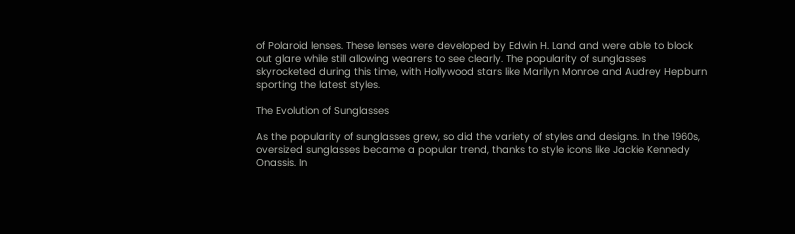of Polaroid lenses. These lenses were developed by Edwin H. Land and were able to block out glare while still allowing wearers to see clearly. The popularity of sunglasses skyrocketed during this time, with Hollywood stars like Marilyn Monroe and Audrey Hepburn sporting the latest styles.

The Evolution of Sunglasses

As the popularity of sunglasses grew, so did the variety of styles and designs. In the 1960s, oversized sunglasses became a popular trend, thanks to style icons like Jackie Kennedy Onassis. In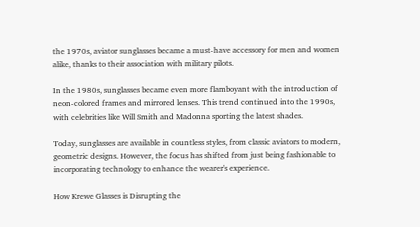the 1970s, aviator sunglasses became a must-have accessory for men and women alike, thanks to their association with military pilots.

In the 1980s, sunglasses became even more flamboyant with the introduction of neon-colored frames and mirrored lenses. This trend continued into the 1990s, with celebrities like Will Smith and Madonna sporting the latest shades.

Today, sunglasses are available in countless styles, from classic aviators to modern, geometric designs. However, the focus has shifted from just being fashionable to incorporating technology to enhance the wearer's experience.

How Krewe Glasses is Disrupting the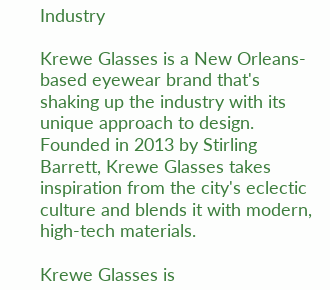Industry

Krewe Glasses is a New Orleans-based eyewear brand that's shaking up the industry with its unique approach to design. Founded in 2013 by Stirling Barrett, Krewe Glasses takes inspiration from the city's eclectic culture and blends it with modern, high-tech materials.

Krewe Glasses is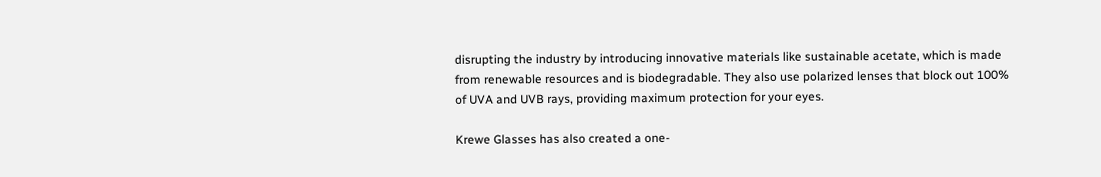disrupting the industry by introducing innovative materials like sustainable acetate, which is made from renewable resources and is biodegradable. They also use polarized lenses that block out 100% of UVA and UVB rays, providing maximum protection for your eyes.

Krewe Glasses has also created a one-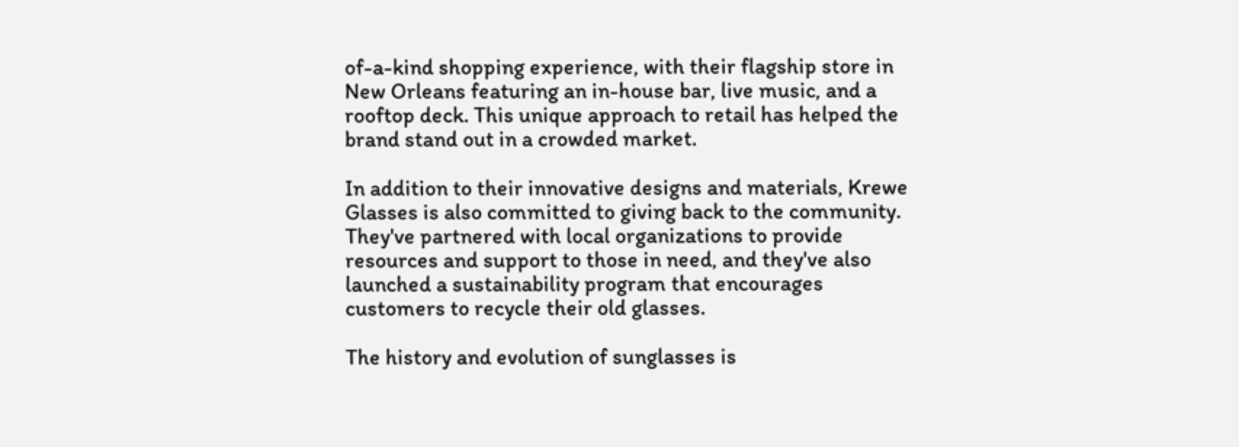of-a-kind shopping experience, with their flagship store in New Orleans featuring an in-house bar, live music, and a rooftop deck. This unique approach to retail has helped the brand stand out in a crowded market.

In addition to their innovative designs and materials, Krewe Glasses is also committed to giving back to the community. They've partnered with local organizations to provide resources and support to those in need, and they've also launched a sustainability program that encourages customers to recycle their old glasses.

The history and evolution of sunglasses is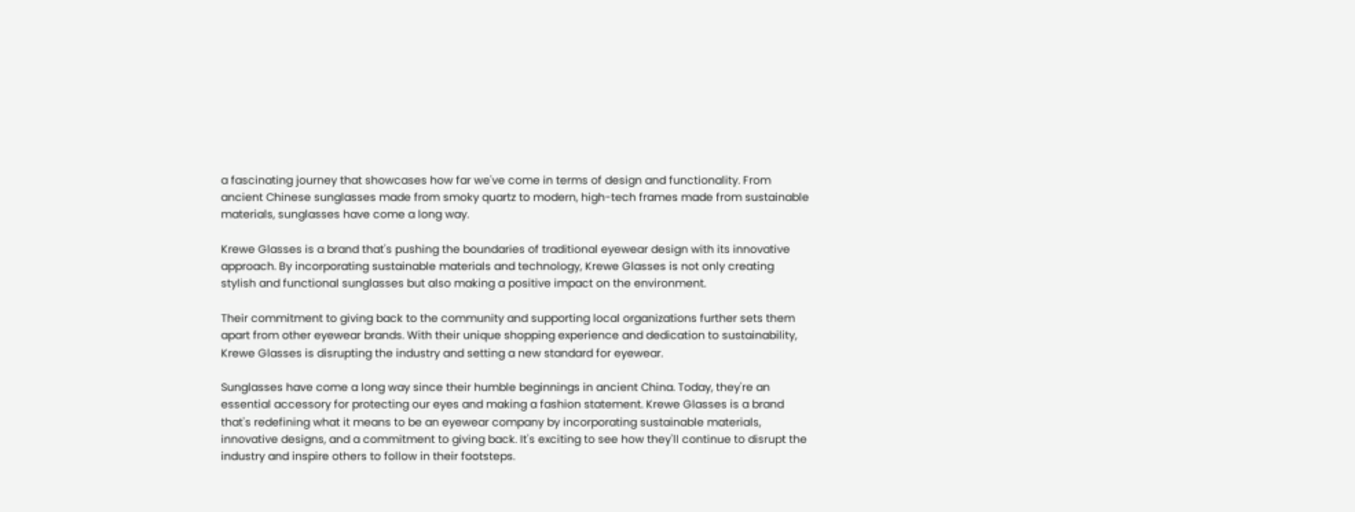a fascinating journey that showcases how far we've come in terms of design and functionality. From ancient Chinese sunglasses made from smoky quartz to modern, high-tech frames made from sustainable materials, sunglasses have come a long way.

Krewe Glasses is a brand that's pushing the boundaries of traditional eyewear design with its innovative approach. By incorporating sustainable materials and technology, Krewe Glasses is not only creating stylish and functional sunglasses but also making a positive impact on the environment.

Their commitment to giving back to the community and supporting local organizations further sets them apart from other eyewear brands. With their unique shopping experience and dedication to sustainability, Krewe Glasses is disrupting the industry and setting a new standard for eyewear.

Sunglasses have come a long way since their humble beginnings in ancient China. Today, they're an essential accessory for protecting our eyes and making a fashion statement. Krewe Glasses is a brand that's redefining what it means to be an eyewear company by incorporating sustainable materials, innovative designs, and a commitment to giving back. It's exciting to see how they'll continue to disrupt the industry and inspire others to follow in their footsteps.